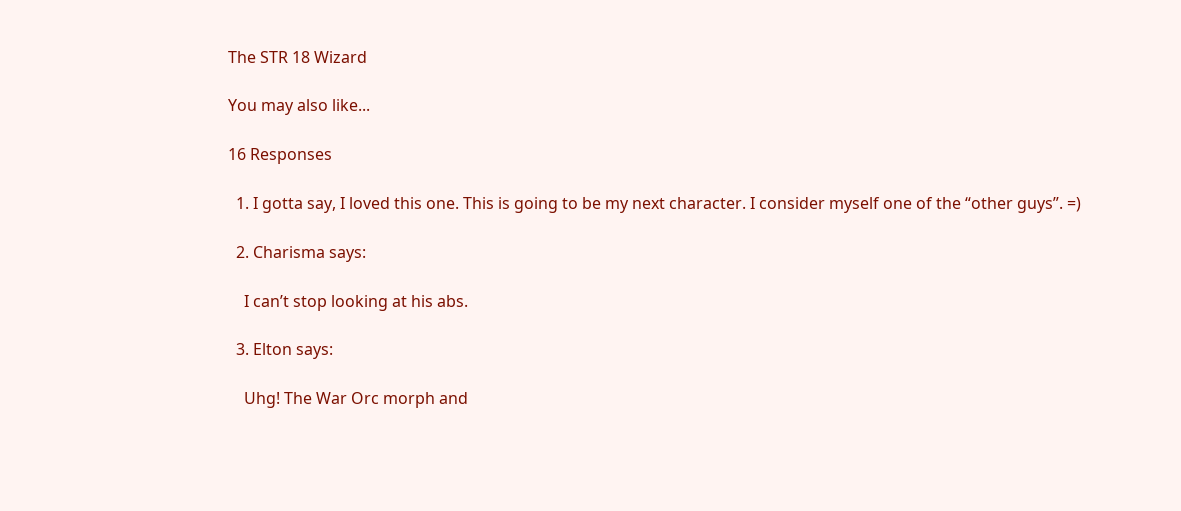The STR 18 Wizard

You may also like...

16 Responses

  1. I gotta say, I loved this one. This is going to be my next character. I consider myself one of the “other guys”. =)

  2. Charisma says:

    I can’t stop looking at his abs.

  3. Elton says:

    Uhg! The War Orc morph and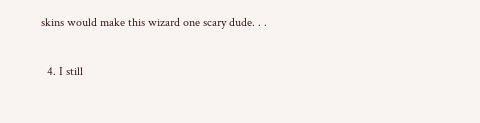skins would make this wizard one scary dude. . .

  4. I still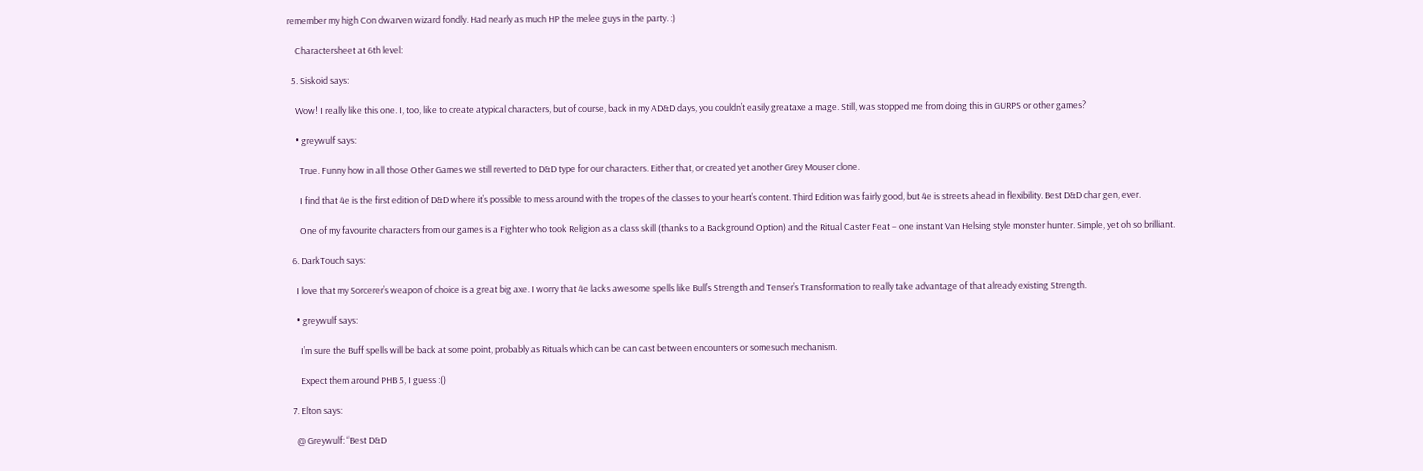remember my high Con dwarven wizard fondly. Had nearly as much HP the melee guys in the party. :)

    Charactersheet at 6th level:

  5. Siskoid says:

    Wow! I really like this one. I, too, like to create atypical characters, but of course, back in my AD&D days, you couldn’t easily greataxe a mage. Still, was stopped me from doing this in GURPS or other games?

    • greywulf says:

      True. Funny how in all those Other Games we still reverted to D&D type for our characters. Either that, or created yet another Grey Mouser clone.

      I find that 4e is the first edition of D&D where it’s possible to mess around with the tropes of the classes to your heart’s content. Third Edition was fairly good, but 4e is streets ahead in flexibility. Best D&D char gen, ever.

      One of my favourite characters from our games is a Fighter who took Religion as a class skill (thanks to a Background Option) and the Ritual Caster Feat – one instant Van Helsing style monster hunter. Simple, yet oh so brilliant.

  6. DarkTouch says:

    I love that my Sorcerer’s weapon of choice is a great big axe. I worry that 4e lacks awesome spells like Bull’s Strength and Tenser’s Transformation to really take advantage of that already existing Strength.

    • greywulf says:

      I’m sure the Buff spells will be back at some point, probably as Rituals which can be can cast between encounters or somesuch mechanism.

      Expect them around PHB 5, I guess :()

  7. Elton says:

    @ Greywulf: “Best D&D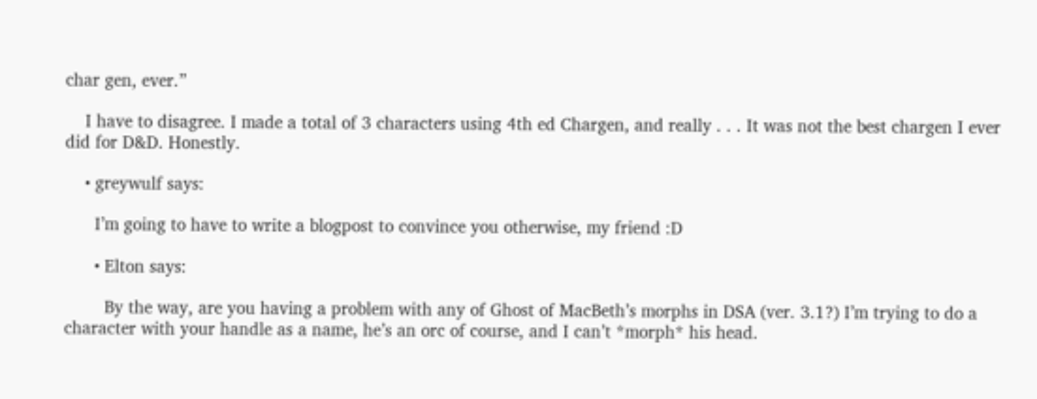char gen, ever.”

    I have to disagree. I made a total of 3 characters using 4th ed Chargen, and really . . . It was not the best chargen I ever did for D&D. Honestly.

    • greywulf says:

      I’m going to have to write a blogpost to convince you otherwise, my friend :D

      • Elton says:

        By the way, are you having a problem with any of Ghost of MacBeth’s morphs in DSA (ver. 3.1?) I’m trying to do a character with your handle as a name, he’s an orc of course, and I can’t *morph* his head.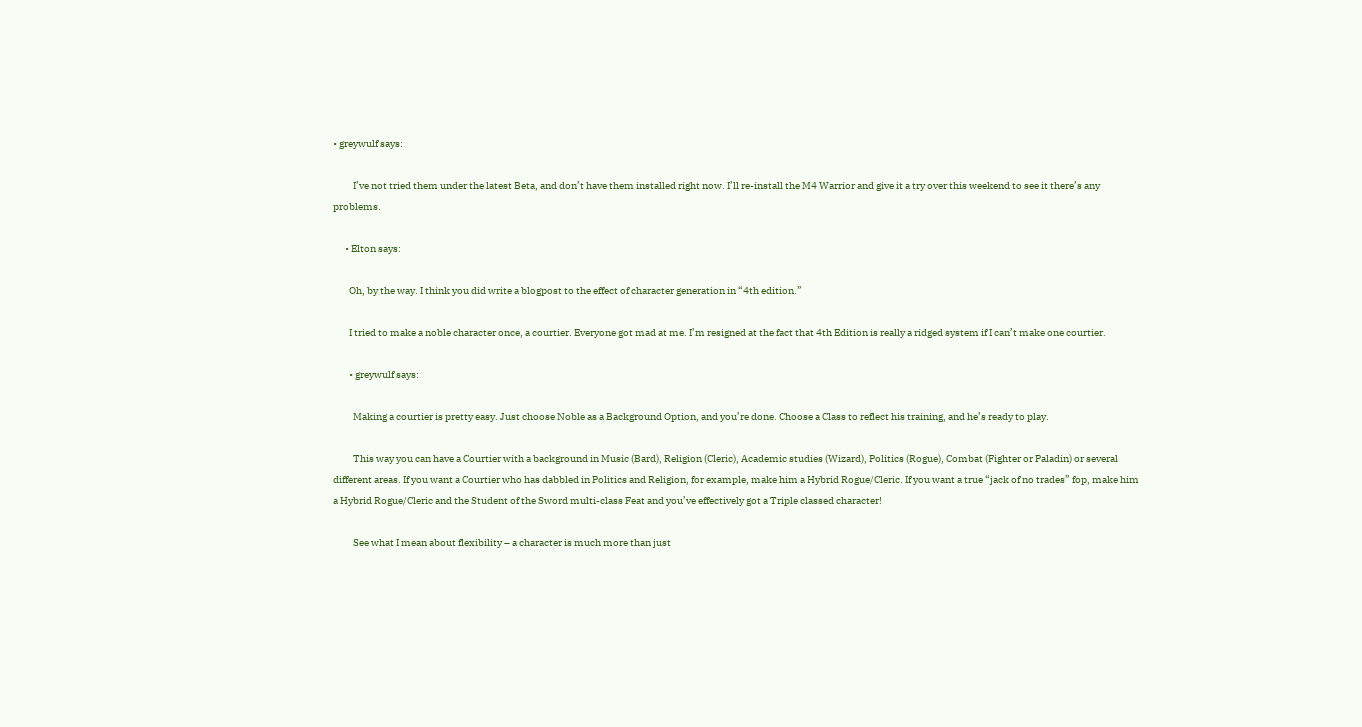• greywulf says:

          I’ve not tried them under the latest Beta, and don’t have them installed right now. I’ll re-install the M4 Warrior and give it a try over this weekend to see it there’s any problems.

      • Elton says:

        Oh, by the way. I think you did write a blogpost to the effect of character generation in “4th edition.”

        I tried to make a noble character once, a courtier. Everyone got mad at me. I’m resigned at the fact that 4th Edition is really a ridged system if I can’t make one courtier.

        • greywulf says:

          Making a courtier is pretty easy. Just choose Noble as a Background Option, and you’re done. Choose a Class to reflect his training, and he’s ready to play.

          This way you can have a Courtier with a background in Music (Bard), Religion (Cleric), Academic studies (Wizard), Politics (Rogue), Combat (Fighter or Paladin) or several different areas. If you want a Courtier who has dabbled in Politics and Religion, for example, make him a Hybrid Rogue/Cleric. If you want a true “jack of no trades” fop, make him a Hybrid Rogue/Cleric and the Student of the Sword multi-class Feat and you’ve effectively got a Triple classed character!

          See what I mean about flexibility – a character is much more than just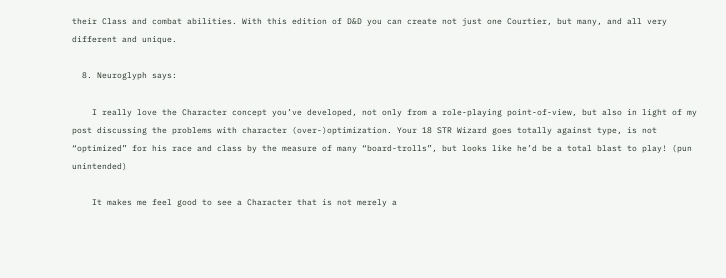their Class and combat abilities. With this edition of D&D you can create not just one Courtier, but many, and all very different and unique.

  8. Neuroglyph says:

    I really love the Character concept you’ve developed, not only from a role-playing point-of-view, but also in light of my post discussing the problems with character (over-)optimization. Your 18 STR Wizard goes totally against type, is not “optimized” for his race and class by the measure of many “board-trolls”, but looks like he’d be a total blast to play! (pun unintended)

    It makes me feel good to see a Character that is not merely a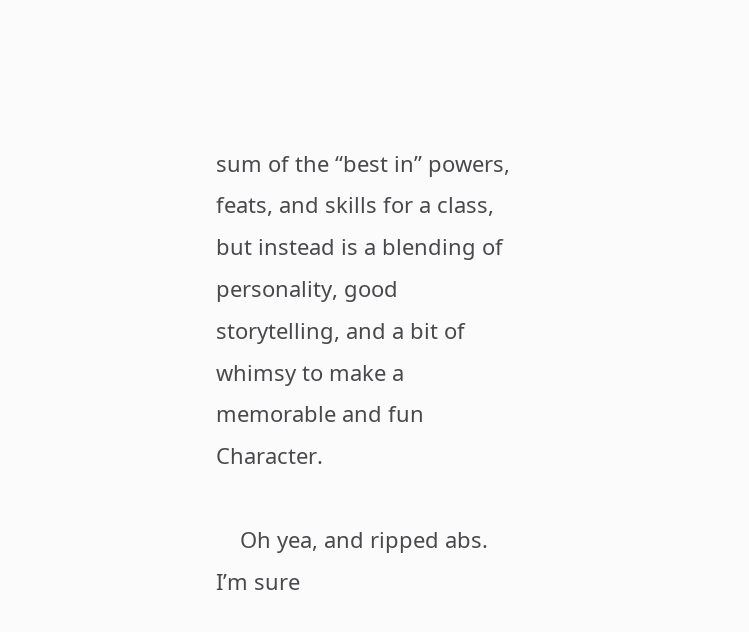sum of the “best in” powers, feats, and skills for a class, but instead is a blending of personality, good storytelling, and a bit of whimsy to make a memorable and fun Character.

    Oh yea, and ripped abs. I’m sure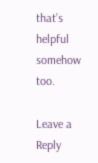that’s helpful somehow too.

Leave a Reply